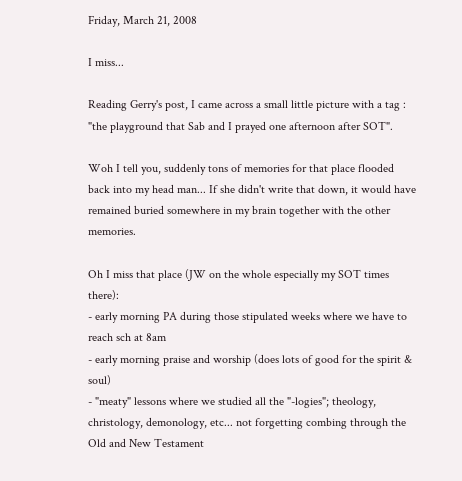Friday, March 21, 2008

I miss...

Reading Gerry's post, I came across a small little picture with a tag : "the playground that Sab and I prayed one afternoon after SOT".

Woh I tell you, suddenly tons of memories for that place flooded back into my head man... If she didn't write that down, it would have remained buried somewhere in my brain together with the other memories.

Oh I miss that place (JW on the whole especially my SOT times there):
- early morning PA during those stipulated weeks where we have to reach sch at 8am
- early morning praise and worship (does lots of good for the spirit & soul)
- "meaty" lessons where we studied all the "-logies"; theology, christology, demonology, etc... not forgetting combing through the Old and New Testament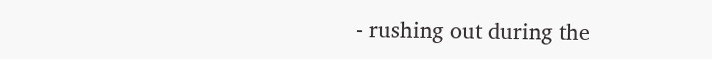- rushing out during the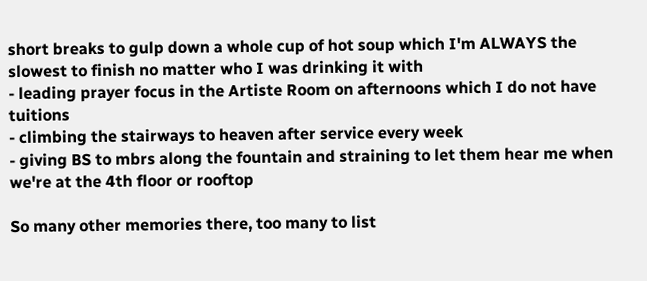short breaks to gulp down a whole cup of hot soup which I'm ALWAYS the slowest to finish no matter who I was drinking it with
- leading prayer focus in the Artiste Room on afternoons which I do not have tuitions
- climbing the stairways to heaven after service every week
- giving BS to mbrs along the fountain and straining to let them hear me when we're at the 4th floor or rooftop

So many other memories there, too many to list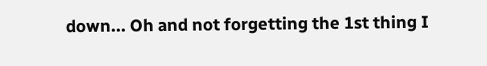down... Oh and not forgetting the 1st thing I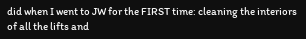did when I went to JW for the FIRST time: cleaning the interiors of all the lifts and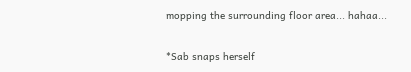mopping the surrounding floor area... hahaa...

*Sab snaps herself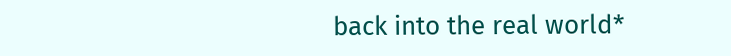back into the real world*